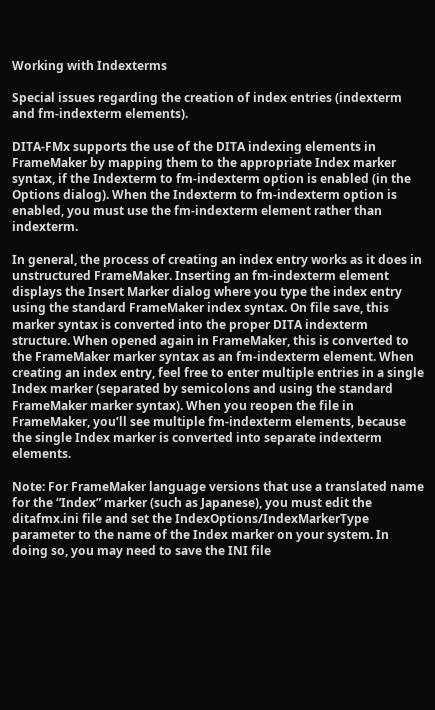Working with Indexterms

Special issues regarding the creation of index entries (indexterm and fm-indexterm elements).

DITA-FMx supports the use of the DITA indexing elements in FrameMaker by mapping them to the appropriate Index marker syntax, if the Indexterm to fm-indexterm option is enabled (in the Options dialog). When the Indexterm to fm-indexterm option is enabled, you must use the fm-indexterm element rather than indexterm.

In general, the process of creating an index entry works as it does in unstructured FrameMaker. Inserting an fm-indexterm element displays the Insert Marker dialog where you type the index entry using the standard FrameMaker index syntax. On file save, this marker syntax is converted into the proper DITA indexterm structure. When opened again in FrameMaker, this is converted to the FrameMaker marker syntax as an fm-indexterm element. When creating an index entry, feel free to enter multiple entries in a single Index marker (separated by semicolons and using the standard FrameMaker marker syntax). When you reopen the file in FrameMaker, you’ll see multiple fm-indexterm elements, because the single Index marker is converted into separate indexterm elements.

Note: For FrameMaker language versions that use a translated name for the “Index” marker (such as Japanese), you must edit the ditafmx.ini file and set the IndexOptions/IndexMarkerType parameter to the name of the Index marker on your system. In doing so, you may need to save the INI file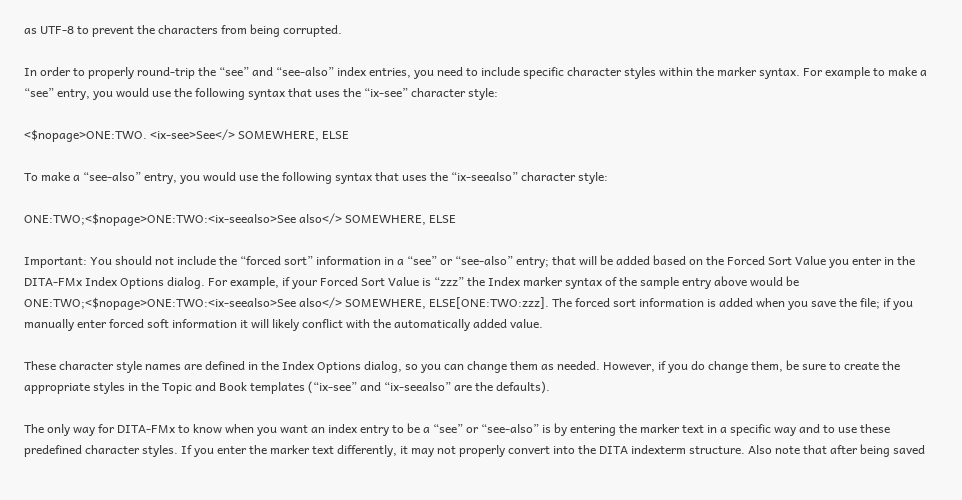as UTF-8 to prevent the characters from being corrupted.

In order to properly round-trip the “see” and “see-also” index entries, you need to include specific character styles within the marker syntax. For example to make a “see” entry, you would use the following syntax that uses the “ix-see” character style:

<$nopage>ONE:TWO. <ix-see>See</> SOMEWHERE, ELSE

To make a “see-also” entry, you would use the following syntax that uses the “ix-seealso” character style:

ONE:TWO;<$nopage>ONE:TWO:<ix-seealso>See also</> SOMEWHERE, ELSE

Important: You should not include the “forced sort” information in a “see” or “see-also” entry; that will be added based on the Forced Sort Value you enter in the DITA-FMx Index Options dialog. For example, if your Forced Sort Value is “zzz” the Index marker syntax of the sample entry above would be ONE:TWO;<$nopage>ONE:TWO:<ix-seealso>See also</> SOMEWHERE, ELSE[ONE:TWO:zzz]. The forced sort information is added when you save the file; if you manually enter forced soft information it will likely conflict with the automatically added value.

These character style names are defined in the Index Options dialog, so you can change them as needed. However, if you do change them, be sure to create the appropriate styles in the Topic and Book templates (“ix-see” and “ix-seealso” are the defaults).

The only way for DITA-FMx to know when you want an index entry to be a “see” or “see-also” is by entering the marker text in a specific way and to use these predefined character styles. If you enter the marker text differently, it may not properly convert into the DITA indexterm structure. Also note that after being saved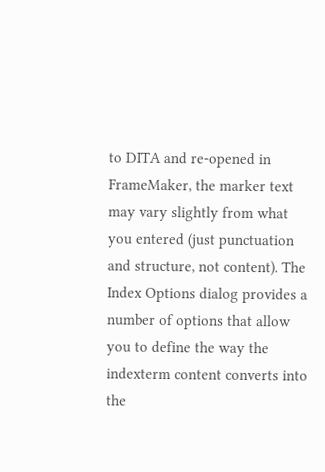to DITA and re-opened in FrameMaker, the marker text may vary slightly from what you entered (just punctuation and structure, not content). The Index Options dialog provides a number of options that allow you to define the way the indexterm content converts into the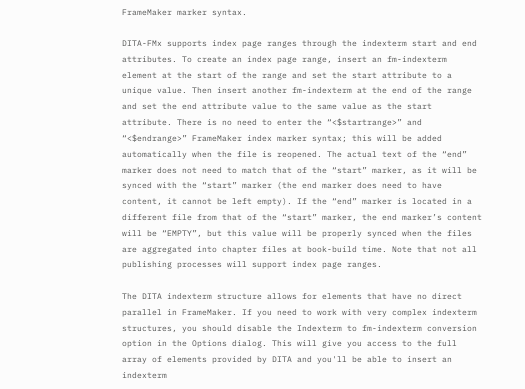FrameMaker marker syntax.

DITA-FMx supports index page ranges through the indexterm start and end attributes. To create an index page range, insert an fm-indexterm element at the start of the range and set the start attribute to a unique value. Then insert another fm-indexterm at the end of the range and set the end attribute value to the same value as the start attribute. There is no need to enter the “<$startrange>” and “<$endrange>” FrameMaker index marker syntax; this will be added automatically when the file is reopened. The actual text of the “end” marker does not need to match that of the “start” marker, as it will be synced with the “start” marker (the end marker does need to have content, it cannot be left empty). If the “end” marker is located in a different file from that of the “start” marker, the end marker’s content will be “EMPTY”, but this value will be properly synced when the files are aggregated into chapter files at book-build time. Note that not all publishing processes will support index page ranges.

The DITA indexterm structure allows for elements that have no direct parallel in FrameMaker. If you need to work with very complex indexterm structures, you should disable the Indexterm to fm-indexterm conversion option in the Options dialog. This will give you access to the full array of elements provided by DITA and you'll be able to insert an indexterm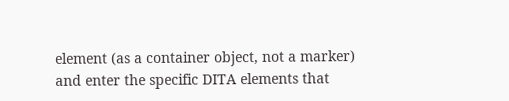element (as a container object, not a marker) and enter the specific DITA elements that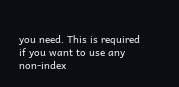you need. This is required if you want to use any non-index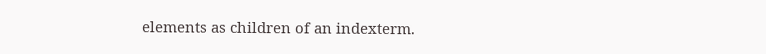elements as children of an indexterm.